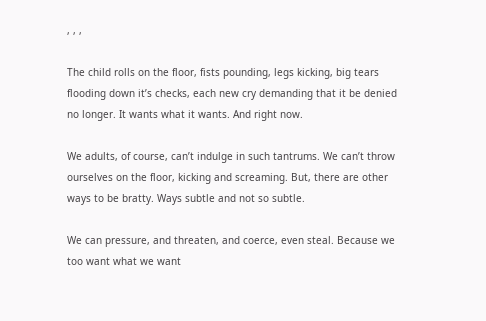, , ,

The child rolls on the floor, fists pounding, legs kicking, big tears flooding down it’s checks, each new cry demanding that it be denied no longer. It wants what it wants. And right now.

We adults, of course, can’t indulge in such tantrums. We can’t throw ourselves on the floor, kicking and screaming. But, there are other ways to be bratty. Ways subtle and not so subtle.

We can pressure, and threaten, and coerce, even steal. Because we too want what we want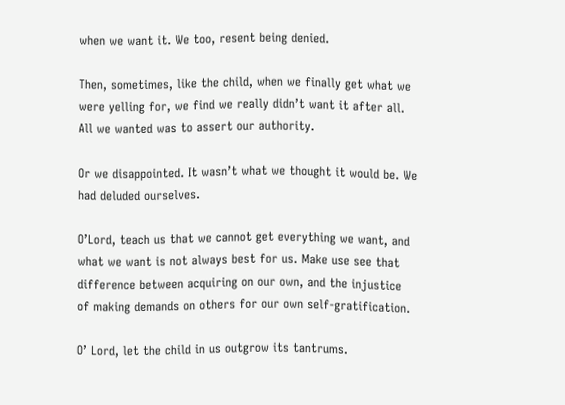when we want it. We too, resent being denied.

Then, sometimes, like the child, when we finally get what we were yelling for, we find we really didn’t want it after all. All we wanted was to assert our authority.

Or we disappointed. It wasn’t what we thought it would be. We had deluded ourselves.

O’Lord, teach us that we cannot get everything we want, and what we want is not always best for us. Make use see that difference between acquiring on our own, and the injustice of making demands on others for our own self-gratification.

O’ Lord, let the child in us outgrow its tantrums.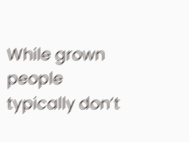While grown people typically don’t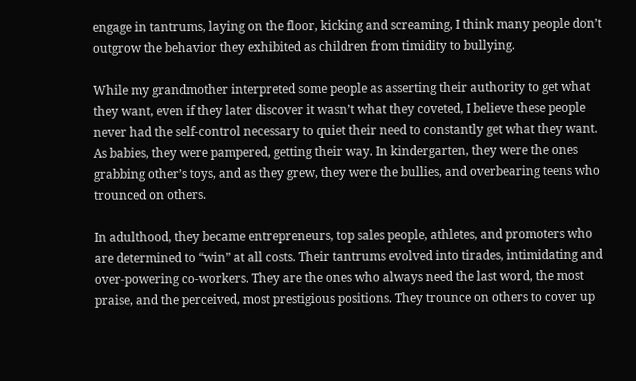engage in tantrums, laying on the floor, kicking and screaming, I think many people don’t outgrow the behavior they exhibited as children from timidity to bullying.

While my grandmother interpreted some people as asserting their authority to get what they want, even if they later discover it wasn’t what they coveted, I believe these people never had the self-control necessary to quiet their need to constantly get what they want. As babies, they were pampered, getting their way. In kindergarten, they were the ones grabbing other’s toys, and as they grew, they were the bullies, and overbearing teens who trounced on others.

In adulthood, they became entrepreneurs, top sales people, athletes, and promoters who are determined to “win” at all costs. Their tantrums evolved into tirades, intimidating and over-powering co-workers. They are the ones who always need the last word, the most praise, and the perceived, most prestigious positions. They trounce on others to cover up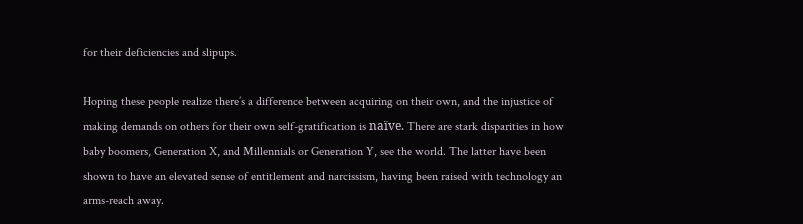for their deficiencies and slipups.

Hoping these people realize there’s a difference between acquiring on their own, and the injustice of making demands on others for their own self-gratification is naïve. There are stark disparities in how baby boomers, Generation X, and Millennials or Generation Y, see the world. The latter have been shown to have an elevated sense of entitlement and narcissism, having been raised with technology an arms-reach away.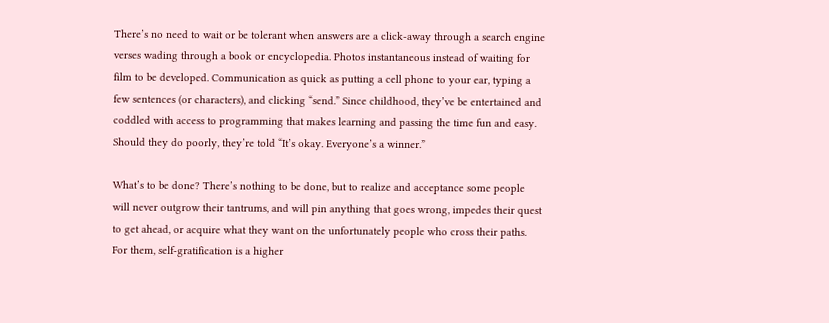There’s no need to wait or be tolerant when answers are a click-away through a search engine verses wading through a book or encyclopedia. Photos instantaneous instead of waiting for film to be developed. Communication as quick as putting a cell phone to your ear, typing a few sentences (or characters), and clicking “send.” Since childhood, they’ve be entertained and coddled with access to programming that makes learning and passing the time fun and easy. Should they do poorly, they’re told “It’s okay. Everyone’s a winner.”

What’s to be done? There’s nothing to be done, but to realize and acceptance some people will never outgrow their tantrums, and will pin anything that goes wrong, impedes their quest to get ahead, or acquire what they want on the unfortunately people who cross their paths. For them, self-gratification is a higher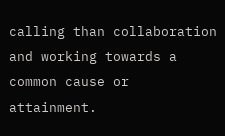calling than collaboration and working towards a common cause or attainment.